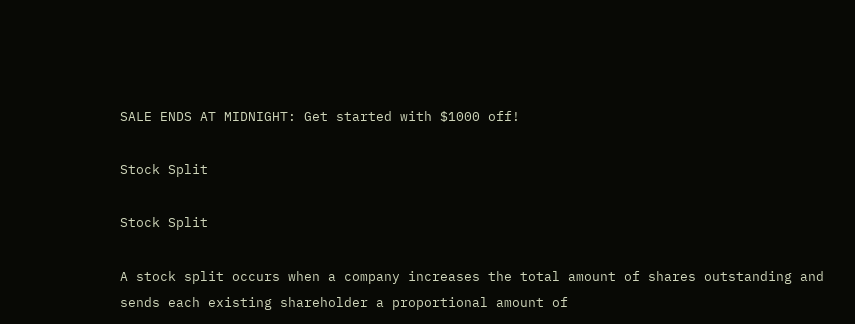SALE ENDS AT MIDNIGHT: Get started with $1000 off!

Stock Split

Stock Split

A stock split occurs when a company increases the total amount of shares outstanding and sends each existing shareholder a proportional amount of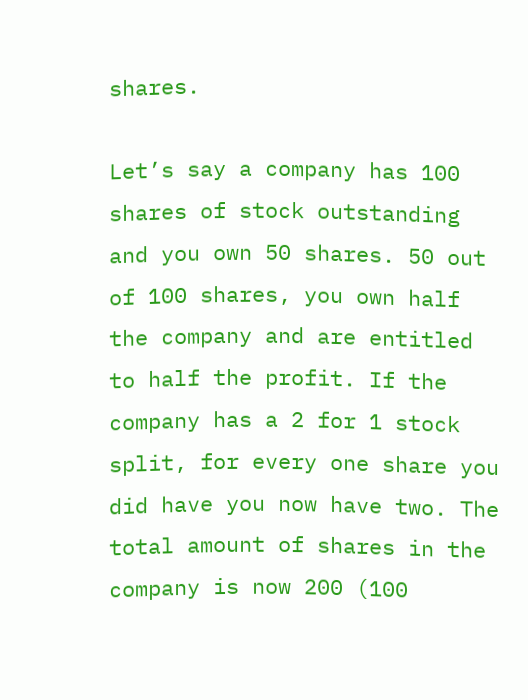shares.

Let’s say a company has 100 shares of stock outstanding and you own 50 shares. 50 out of 100 shares, you own half the company and are entitled to half the profit. If the company has a 2 for 1 stock split, for every one share you did have you now have two. The total amount of shares in the company is now 200 (100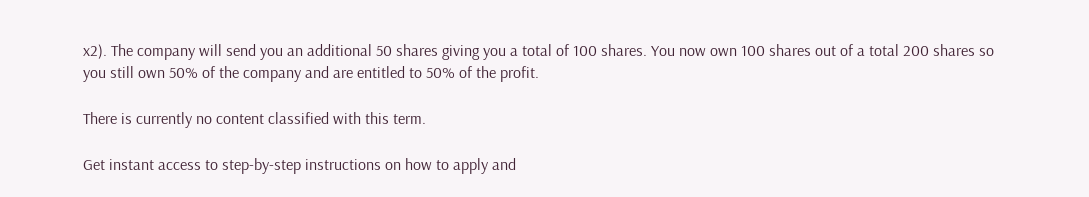x2). The company will send you an additional 50 shares giving you a total of 100 shares. You now own 100 shares out of a total 200 shares so you still own 50% of the company and are entitled to 50% of the profit.

There is currently no content classified with this term.

Get instant access to step-by-step instructions on how to apply and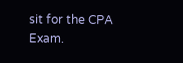sit for the CPA Exam.